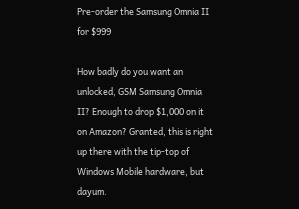Pre-order the Samsung Omnia II for $999

How badly do you want an unlocked, GSM Samsung Omnia II? Enough to drop $1,000 on it on Amazon? Granted, this is right up there with the tip-top of Windows Mobile hardware, but dayum.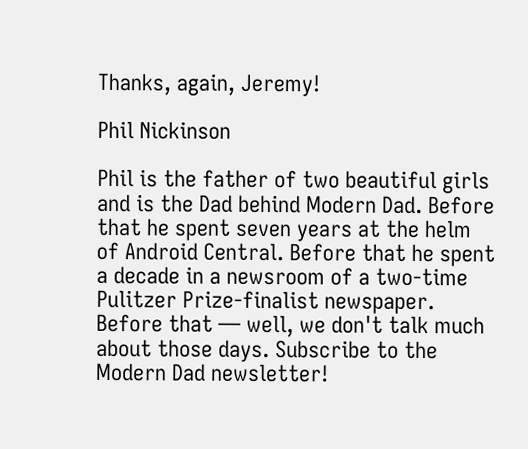Thanks, again, Jeremy!

Phil Nickinson

Phil is the father of two beautiful girls and is the Dad behind Modern Dad. Before that he spent seven years at the helm of Android Central. Before that he spent a decade in a newsroom of a two-time Pulitzer Prize-finalist newspaper. Before that — well, we don't talk much about those days. Subscribe to the Modern Dad newsletter!